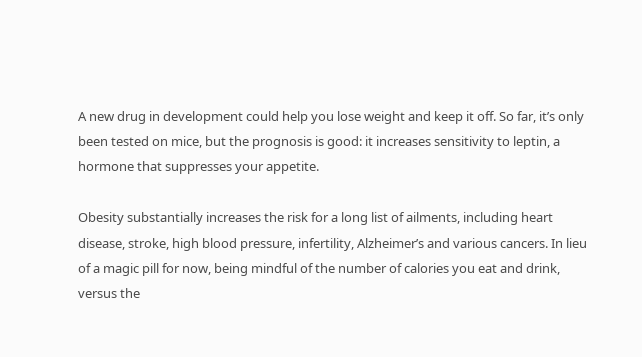A new drug in development could help you lose weight and keep it off. So far, it’s only been tested on mice, but the prognosis is good: it increases sensitivity to leptin, a hormone that suppresses your appetite.

Obesity substantially increases the risk for a long list of ailments, including heart disease, stroke, high blood pressure, infertility, Alzheimer’s and various cancers. In lieu of a magic pill for now, being mindful of the number of calories you eat and drink, versus the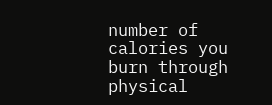number of calories you burn through physical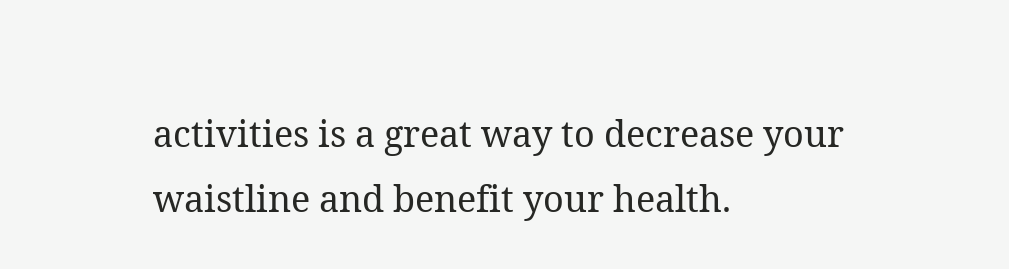activities is a great way to decrease your waistline and benefit your health.